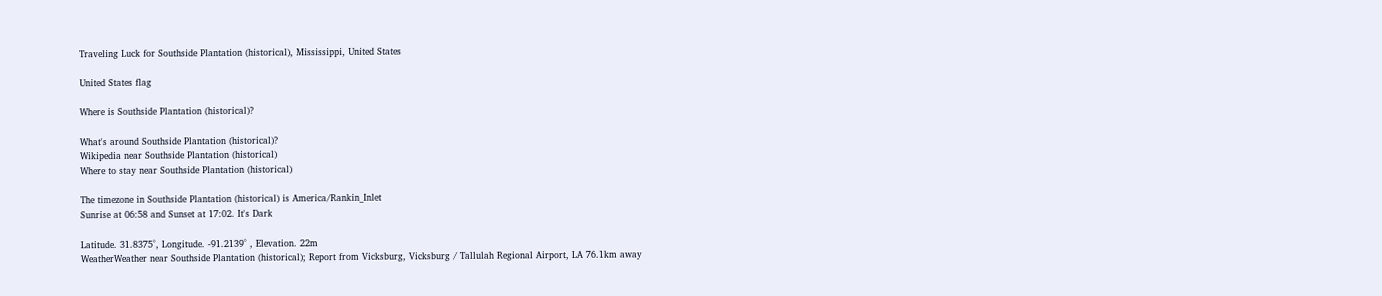Traveling Luck for Southside Plantation (historical), Mississippi, United States

United States flag

Where is Southside Plantation (historical)?

What's around Southside Plantation (historical)?
Wikipedia near Southside Plantation (historical)
Where to stay near Southside Plantation (historical)

The timezone in Southside Plantation (historical) is America/Rankin_Inlet
Sunrise at 06:58 and Sunset at 17:02. It's Dark

Latitude. 31.8375°, Longitude. -91.2139° , Elevation. 22m
WeatherWeather near Southside Plantation (historical); Report from Vicksburg, Vicksburg / Tallulah Regional Airport, LA 76.1km away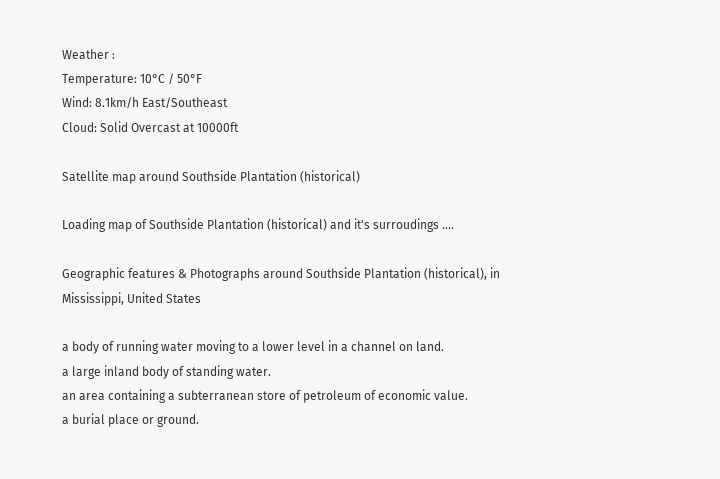Weather :
Temperature: 10°C / 50°F
Wind: 8.1km/h East/Southeast
Cloud: Solid Overcast at 10000ft

Satellite map around Southside Plantation (historical)

Loading map of Southside Plantation (historical) and it's surroudings ....

Geographic features & Photographs around Southside Plantation (historical), in Mississippi, United States

a body of running water moving to a lower level in a channel on land.
a large inland body of standing water.
an area containing a subterranean store of petroleum of economic value.
a burial place or ground.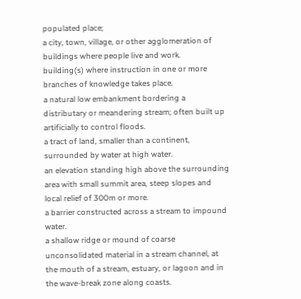populated place;
a city, town, village, or other agglomeration of buildings where people live and work.
building(s) where instruction in one or more branches of knowledge takes place.
a natural low embankment bordering a distributary or meandering stream; often built up artificially to control floods.
a tract of land, smaller than a continent, surrounded by water at high water.
an elevation standing high above the surrounding area with small summit area, steep slopes and local relief of 300m or more.
a barrier constructed across a stream to impound water.
a shallow ridge or mound of coarse unconsolidated material in a stream channel, at the mouth of a stream, estuary, or lagoon and in the wave-break zone along coasts.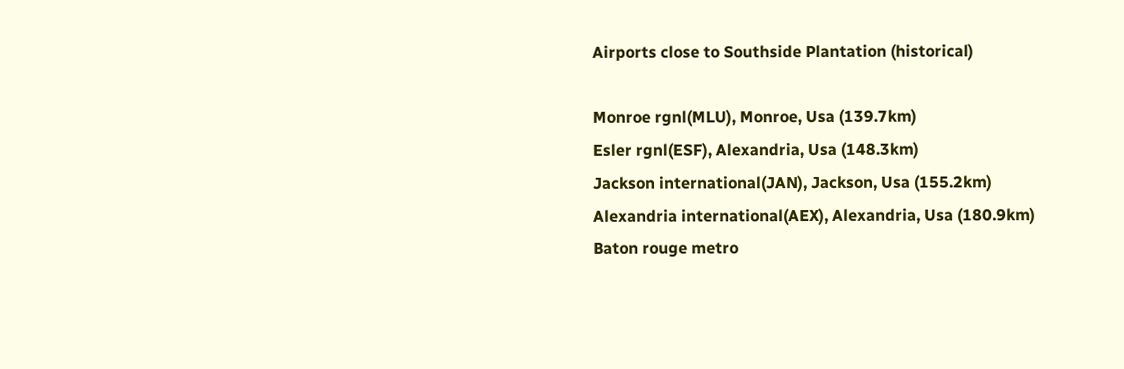Airports close to Southside Plantation (historical)

Monroe rgnl(MLU), Monroe, Usa (139.7km)
Esler rgnl(ESF), Alexandria, Usa (148.3km)
Jackson international(JAN), Jackson, Usa (155.2km)
Alexandria international(AEX), Alexandria, Usa (180.9km)
Baton rouge metro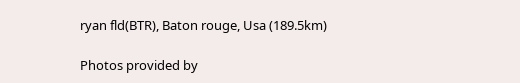ryan fld(BTR), Baton rouge, Usa (189.5km)

Photos provided by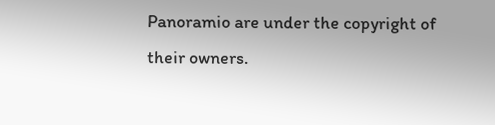Panoramio are under the copyright of their owners.